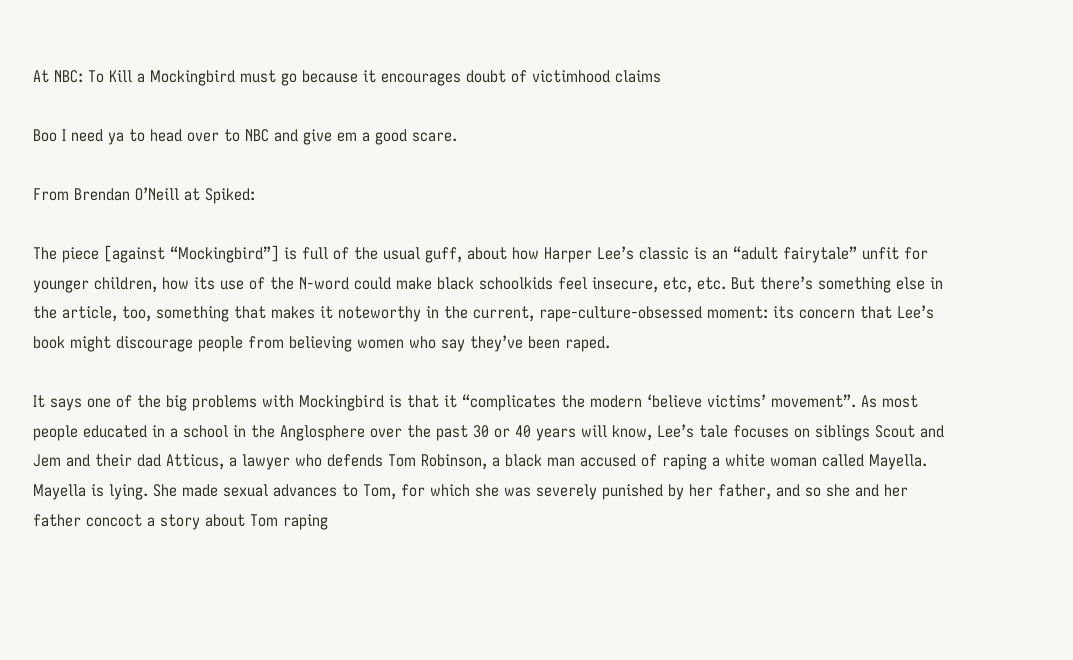At NBC: To Kill a Mockingbird must go because it encourages doubt of victimhood claims

Boo I need ya to head over to NBC and give em a good scare.

From Brendan O’Neill at Spiked:

The piece [against “Mockingbird”] is full of the usual guff, about how Harper Lee’s classic is an “adult fairytale” unfit for younger children, how its use of the N-word could make black schoolkids feel insecure, etc, etc. But there’s something else in the article, too, something that makes it noteworthy in the current, rape-culture-obsessed moment: its concern that Lee’s book might discourage people from believing women who say they’ve been raped.

It says one of the big problems with Mockingbird is that it “complicates the modern ‘believe victims’ movement”. As most people educated in a school in the Anglosphere over the past 30 or 40 years will know, Lee’s tale focuses on siblings Scout and Jem and their dad Atticus, a lawyer who defends Tom Robinson, a black man accused of raping a white woman called Mayella. Mayella is lying. She made sexual advances to Tom, for which she was severely punished by her father, and so she and her father concoct a story about Tom raping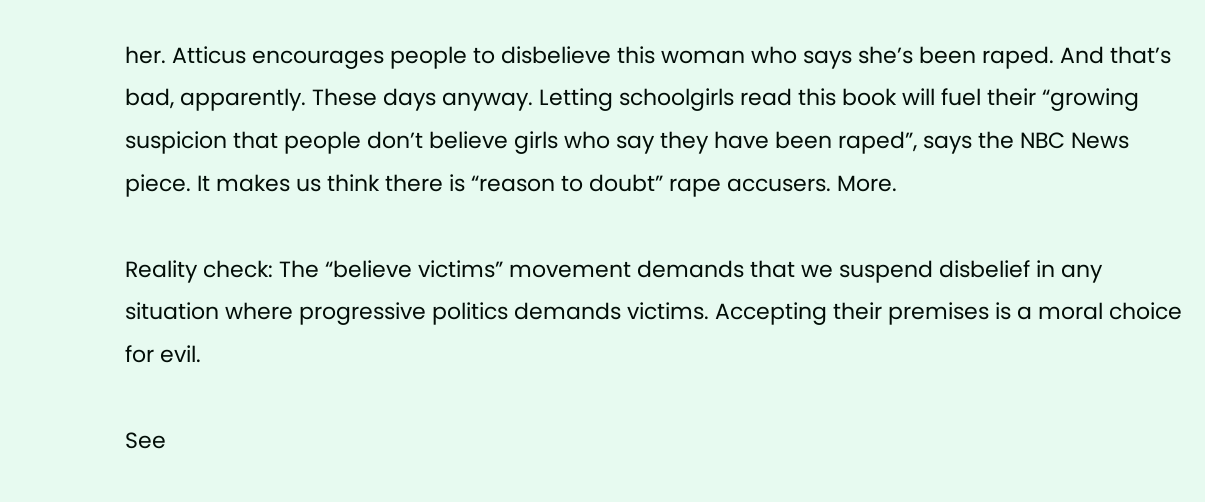her. Atticus encourages people to disbelieve this woman who says she’s been raped. And that’s bad, apparently. These days anyway. Letting schoolgirls read this book will fuel their “growing suspicion that people don’t believe girls who say they have been raped”, says the NBC News piece. It makes us think there is “reason to doubt” rape accusers. More.

Reality check: The “believe victims” movement demands that we suspend disbelief in any situation where progressive politics demands victims. Accepting their premises is a moral choice for evil.

See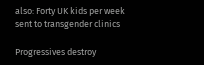also: Forty UK kids per week sent to transgender clinics

Progressives destroy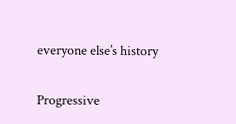everyone else’s history

Progressive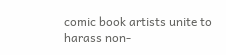comic book artists unite to harass non-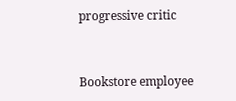progressive critic


Bookstore employee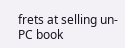frets at selling un-PC book